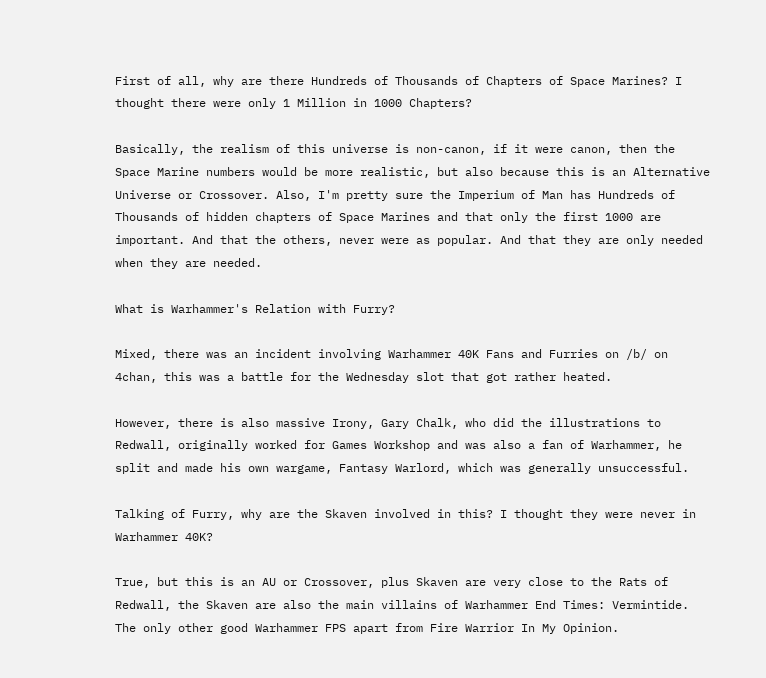First of all, why are there Hundreds of Thousands of Chapters of Space Marines? I thought there were only 1 Million in 1000 Chapters?

Basically, the realism of this universe is non-canon, if it were canon, then the Space Marine numbers would be more realistic, but also because this is an Alternative Universe or Crossover. Also, I'm pretty sure the Imperium of Man has Hundreds of Thousands of hidden chapters of Space Marines and that only the first 1000 are important. And that the others, never were as popular. And that they are only needed when they are needed.

What is Warhammer's Relation with Furry?

Mixed, there was an incident involving Warhammer 40K Fans and Furries on /b/ on 4chan, this was a battle for the Wednesday slot that got rather heated.

However, there is also massive Irony, Gary Chalk, who did the illustrations to Redwall, originally worked for Games Workshop and was also a fan of Warhammer, he split and made his own wargame, Fantasy Warlord, which was generally unsuccessful.

Talking of Furry, why are the Skaven involved in this? I thought they were never in Warhammer 40K?

True, but this is an AU or Crossover, plus Skaven are very close to the Rats of Redwall, the Skaven are also the main villains of Warhammer End Times: Vermintide. The only other good Warhammer FPS apart from Fire Warrior In My Opinion.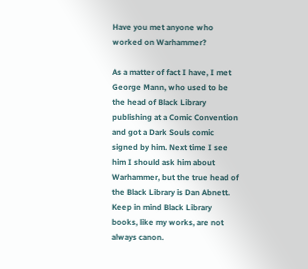Have you met anyone who worked on Warhammer?

As a matter of fact I have, I met George Mann, who used to be the head of Black Library publishing at a Comic Convention and got a Dark Souls comic signed by him. Next time I see him I should ask him about Warhammer, but the true head of the Black Library is Dan Abnett. Keep in mind Black Library books, like my works, are not always canon.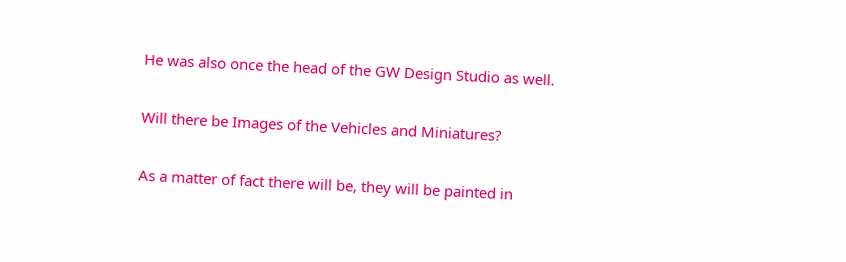He was also once the head of the GW Design Studio as well.

Will there be Images of the Vehicles and Miniatures?

As a matter of fact there will be, they will be painted in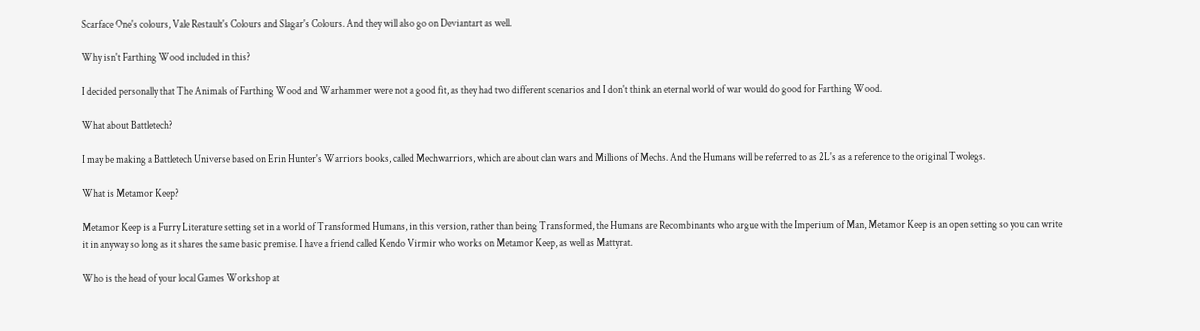Scarface One's colours, Vale Restault's Colours and Slagar's Colours. And they will also go on Deviantart as well.

Why isn't Farthing Wood included in this?

I decided personally that The Animals of Farthing Wood and Warhammer were not a good fit, as they had two different scenarios and I don't think an eternal world of war would do good for Farthing Wood.

What about Battletech?

I may be making a Battletech Universe based on Erin Hunter's Warriors books, called Mechwarriors, which are about clan wars and Millions of Mechs. And the Humans will be referred to as 2L's as a reference to the original Twolegs.

What is Metamor Keep?

Metamor Keep is a Furry Literature setting set in a world of Transformed Humans, in this version, rather than being Transformed, the Humans are Recombinants who argue with the Imperium of Man, Metamor Keep is an open setting so you can write it in anyway so long as it shares the same basic premise. I have a friend called Kendo Virmir who works on Metamor Keep, as well as Mattyrat.

Who is the head of your local Games Workshop at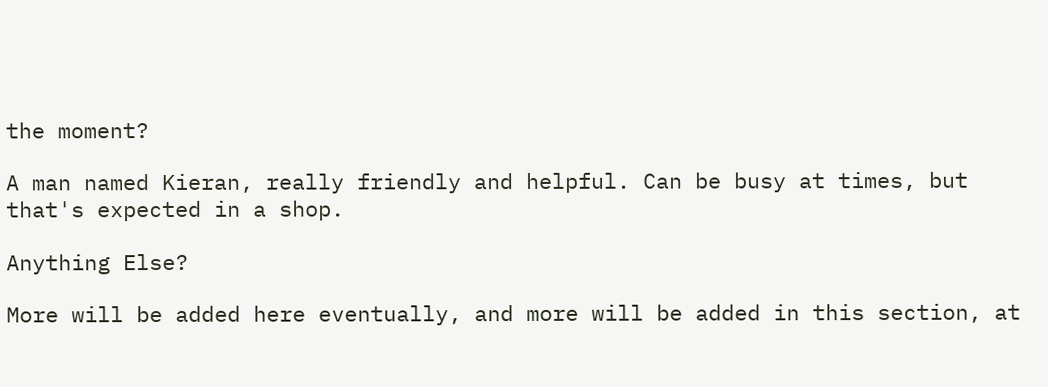the moment?

A man named Kieran, really friendly and helpful. Can be busy at times, but that's expected in a shop.

Anything Else?

More will be added here eventually, and more will be added in this section, at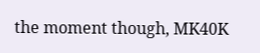the moment though, MK40K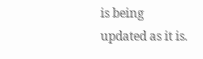is being updated as it is.